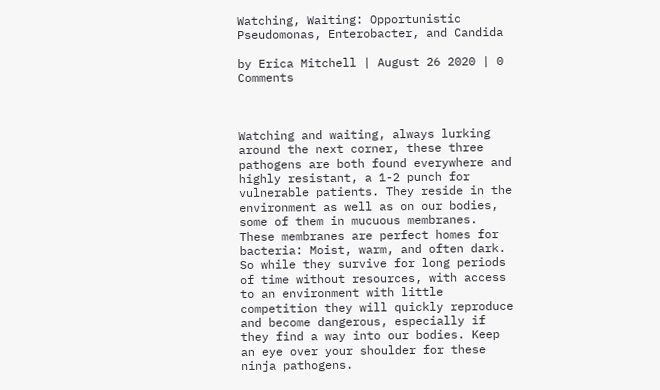Watching, Waiting: Opportunistic Pseudomonas, Enterobacter, and Candida

by Erica Mitchell | August 26 2020 | 0 Comments



Watching and waiting, always lurking around the next corner, these three pathogens are both found everywhere and highly resistant, a 1-2 punch for vulnerable patients. They reside in the environment as well as on our bodies, some of them in mucuous membranes. These membranes are perfect homes for bacteria: Moist, warm, and often dark. So while they survive for long periods of time without resources, with access to an environment with little competition they will quickly reproduce and become dangerous, especially if they find a way into our bodies. Keep an eye over your shoulder for these ninja pathogens.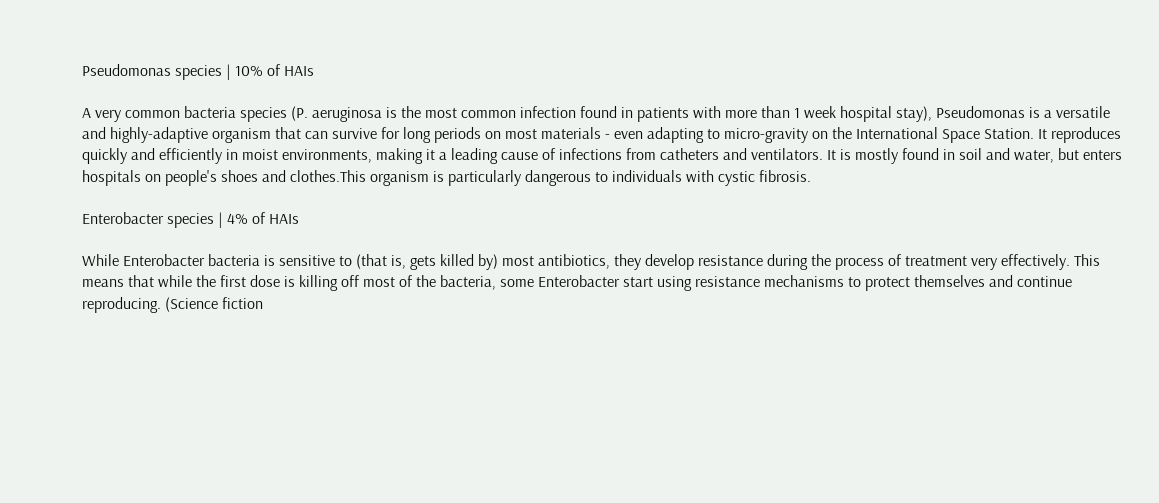Pseudomonas species | 10% of HAIs

A very common bacteria species (P. aeruginosa is the most common infection found in patients with more than 1 week hospital stay), Pseudomonas is a versatile and highly-adaptive organism that can survive for long periods on most materials - even adapting to micro-gravity on the International Space Station. It reproduces quickly and efficiently in moist environments, making it a leading cause of infections from catheters and ventilators. It is mostly found in soil and water, but enters hospitals on people's shoes and clothes.This organism is particularly dangerous to individuals with cystic fibrosis.

Enterobacter species | 4% of HAIs

While Enterobacter bacteria is sensitive to (that is, gets killed by) most antibiotics, they develop resistance during the process of treatment very effectively. This means that while the first dose is killing off most of the bacteria, some Enterobacter start using resistance mechanisms to protect themselves and continue reproducing. (Science fiction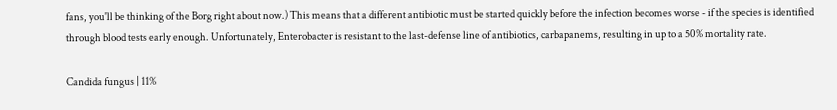fans, you'll be thinking of the Borg right about now.) This means that a different antibiotic must be started quickly before the infection becomes worse - if the species is identified through blood tests early enough. Unfortunately, Enterobacter is resistant to the last-defense line of antibiotics, carbapanems, resulting in up to a 50% mortality rate.

Candida fungus | 11%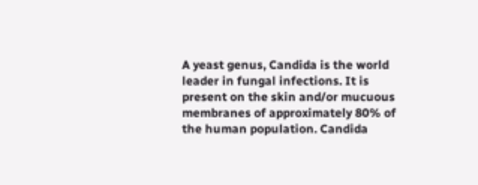A yeast genus, Candida is the world leader in fungal infections. It is present on the skin and/or mucuous membranes of approximately 80% of the human population. Candida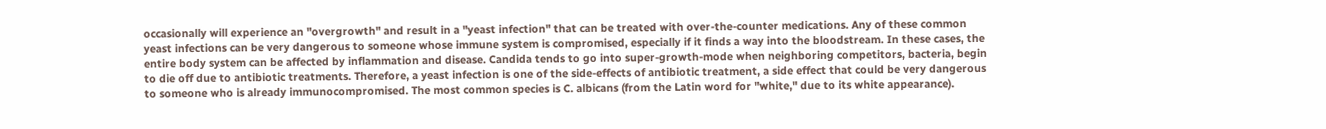occasionally will experience an "overgrowth" and result in a "yeast infection" that can be treated with over-the-counter medications. Any of these common yeast infections can be very dangerous to someone whose immune system is compromised, especially if it finds a way into the bloodstream. In these cases, the entire body system can be affected by inflammation and disease. Candida tends to go into super-growth-mode when neighboring competitors, bacteria, begin to die off due to antibiotic treatments. Therefore, a yeast infection is one of the side-effects of antibiotic treatment, a side effect that could be very dangerous to someone who is already immunocompromised. The most common species is C. albicans (from the Latin word for "white," due to its white appearance).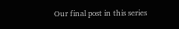Our final post in this series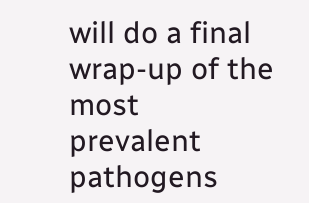will do a final wrap-up of the most prevalent pathogens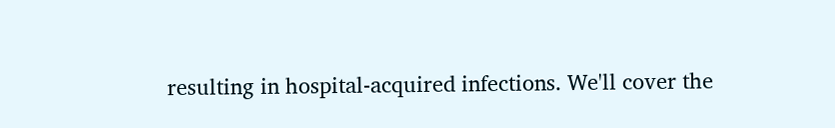resulting in hospital-acquired infections. We'll cover the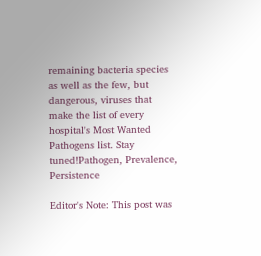remaining bacteria species as well as the few, but dangerous, viruses that make the list of every hospital's Most Wanted Pathogens list. Stay tuned!Pathogen, Prevalence, Persistence

Editor's Note: This post was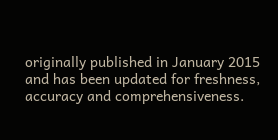originally published in January 2015 and has been updated for freshness, accuracy and comprehensiveness.